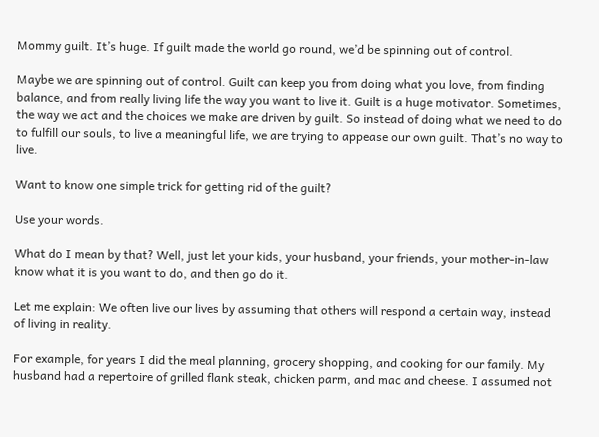Mommy guilt. It’s huge. If guilt made the world go round, we’d be spinning out of control.

Maybe we are spinning out of control. Guilt can keep you from doing what you love, from finding balance, and from really living life the way you want to live it. Guilt is a huge motivator. Sometimes, the way we act and the choices we make are driven by guilt. So instead of doing what we need to do to fulfill our souls, to live a meaningful life, we are trying to appease our own guilt. That’s no way to live.

Want to know one simple trick for getting rid of the guilt?

Use your words.

What do I mean by that? Well, just let your kids, your husband, your friends, your mother-in-law know what it is you want to do, and then go do it.

Let me explain: We often live our lives by assuming that others will respond a certain way, instead of living in reality.

For example, for years I did the meal planning, grocery shopping, and cooking for our family. My husband had a repertoire of grilled flank steak, chicken parm, and mac and cheese. I assumed not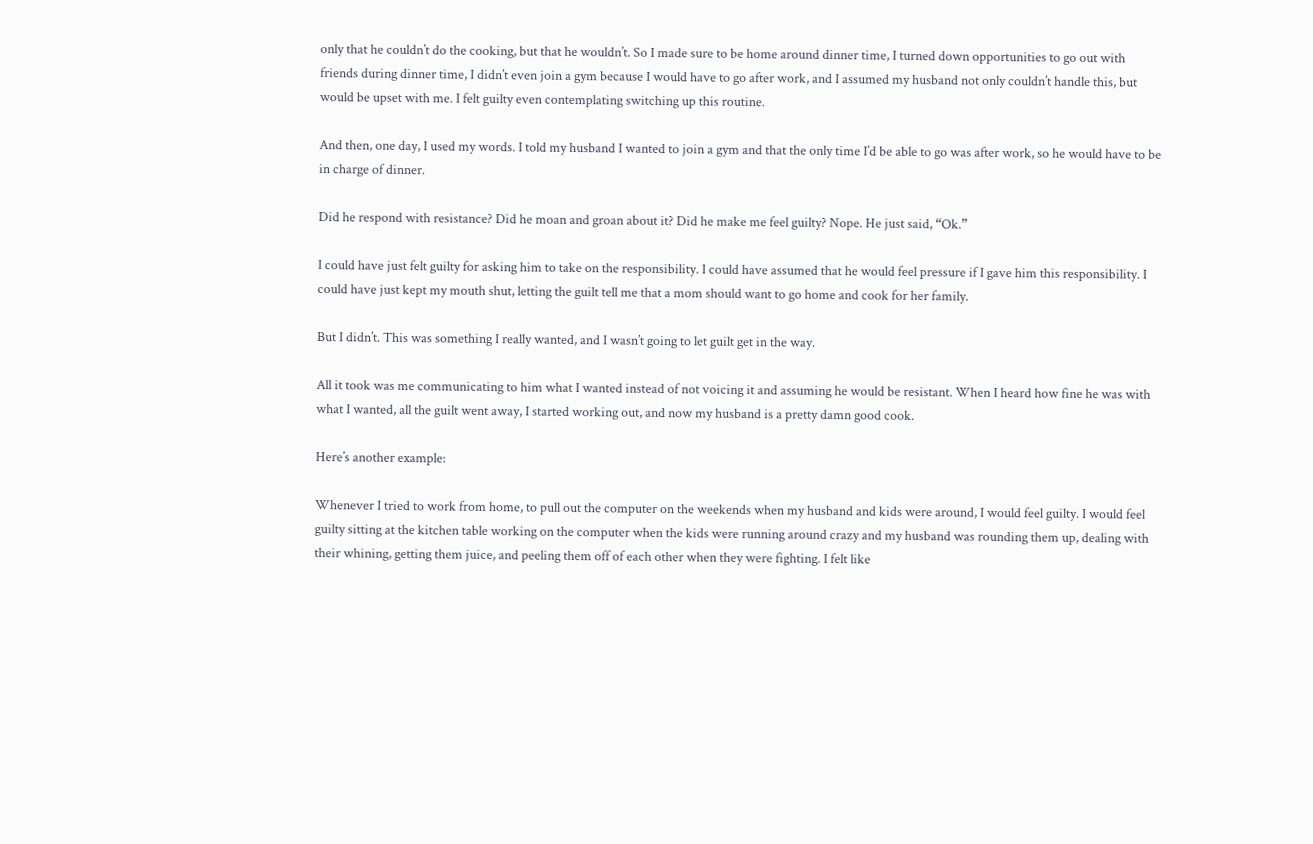only that he couldn’t do the cooking, but that he wouldn’t. So I made sure to be home around dinner time, I turned down opportunities to go out with friends during dinner time, I didn’t even join a gym because I would have to go after work, and I assumed my husband not only couldn’t handle this, but would be upset with me. I felt guilty even contemplating switching up this routine.

And then, one day, I used my words. I told my husband I wanted to join a gym and that the only time I’d be able to go was after work, so he would have to be in charge of dinner.

Did he respond with resistance? Did he moan and groan about it? Did he make me feel guilty? Nope. He just said, “Ok.”

I could have just felt guilty for asking him to take on the responsibility. I could have assumed that he would feel pressure if I gave him this responsibility. I could have just kept my mouth shut, letting the guilt tell me that a mom should want to go home and cook for her family.

But I didn’t. This was something I really wanted, and I wasn’t going to let guilt get in the way.

All it took was me communicating to him what I wanted instead of not voicing it and assuming he would be resistant. When I heard how fine he was with what I wanted, all the guilt went away, I started working out, and now my husband is a pretty damn good cook.

Here’s another example:

Whenever I tried to work from home, to pull out the computer on the weekends when my husband and kids were around, I would feel guilty. I would feel guilty sitting at the kitchen table working on the computer when the kids were running around crazy and my husband was rounding them up, dealing with their whining, getting them juice, and peeling them off of each other when they were fighting. I felt like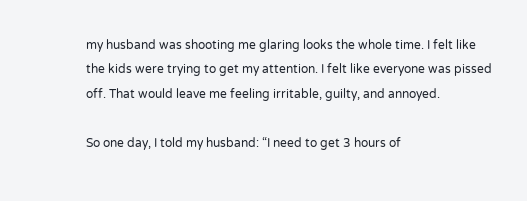my husband was shooting me glaring looks the whole time. I felt like the kids were trying to get my attention. I felt like everyone was pissed off. That would leave me feeling irritable, guilty, and annoyed.

So one day, I told my husband: “I need to get 3 hours of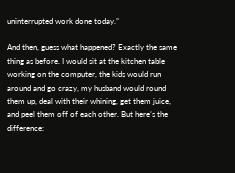uninterrupted work done today.”

And then, guess what happened? Exactly the same thing as before. I would sit at the kitchen table working on the computer, the kids would run around and go crazy, my husband would round them up, deal with their whining, get them juice, and peel them off of each other. But here’s the difference: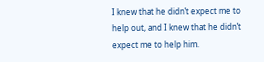I knew that he didn’t expect me to help out, and I knew that he didn’t expect me to help him.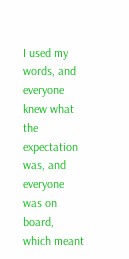I used my words, and everyone knew what the expectation was, and everyone was on board, which meant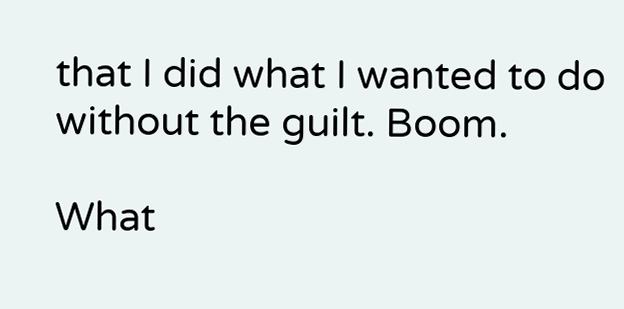that I did what I wanted to do without the guilt. Boom.

What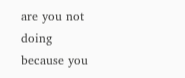are you not doing because you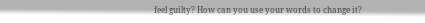feel guilty? How can you use your words to change it?